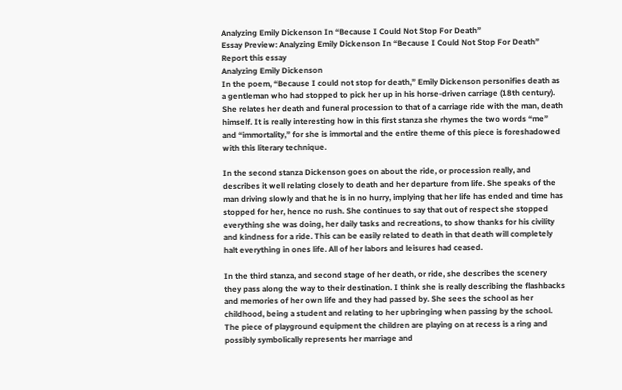Analyzing Emily Dickenson In “Because I Could Not Stop For Death”
Essay Preview: Analyzing Emily Dickenson In “Because I Could Not Stop For Death”
Report this essay
Analyzing Emily Dickenson
In the poem, “Because I could not stop for death,” Emily Dickenson personifies death as a gentleman who had stopped to pick her up in his horse-driven carriage (18th century). She relates her death and funeral procession to that of a carriage ride with the man, death himself. It is really interesting how in this first stanza she rhymes the two words “me” and “immortality,” for she is immortal and the entire theme of this piece is foreshadowed with this literary technique.

In the second stanza Dickenson goes on about the ride, or procession really, and describes it well relating closely to death and her departure from life. She speaks of the man driving slowly and that he is in no hurry, implying that her life has ended and time has stopped for her, hence no rush. She continues to say that out of respect she stopped everything she was doing, her daily tasks and recreations, to show thanks for his civility and kindness for a ride. This can be easily related to death in that death will completely halt everything in ones life. All of her labors and leisures had ceased.

In the third stanza, and second stage of her death, or ride, she describes the scenery they pass along the way to their destination. I think she is really describing the flashbacks and memories of her own life and they had passed by. She sees the school as her childhood, being a student and relating to her upbringing when passing by the school. The piece of playground equipment the children are playing on at recess is a ring and possibly symbolically represents her marriage and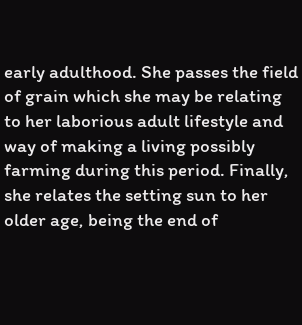early adulthood. She passes the field of grain which she may be relating to her laborious adult lifestyle and way of making a living possibly farming during this period. Finally, she relates the setting sun to her older age, being the end of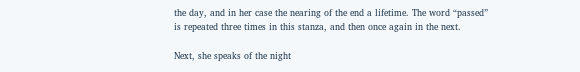the day, and in her case the nearing of the end a lifetime. The word “passed” is repeated three times in this stanza, and then once again in the next.

Next, she speaks of the night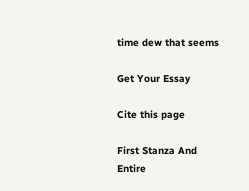time dew that seems

Get Your Essay

Cite this page

First Stanza And Entire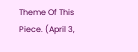Theme Of This Piece. (April 3,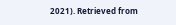2021). Retrieved from